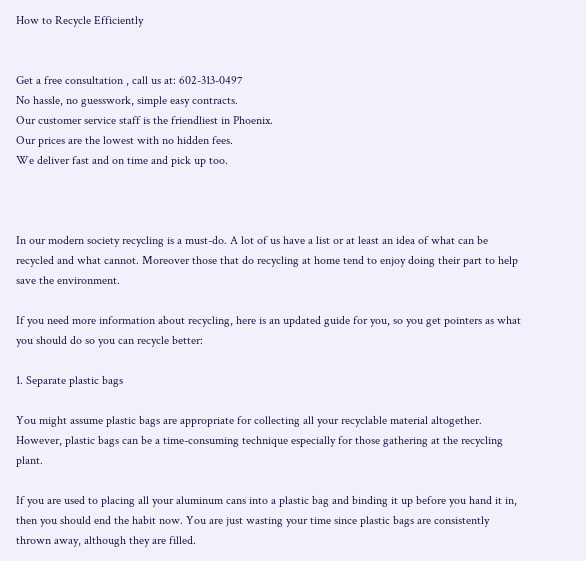How to Recycle Efficiently


Get a free consultation , call us at: 602-313-0497
No hassle, no guesswork, simple easy contracts.
Our customer service staff is the friendliest in Phoenix.
Our prices are the lowest with no hidden fees.
We deliver fast and on time and pick up too.



In our modern society recycling is a must-do. A lot of us have a list or at least an idea of what can be recycled and what cannot. Moreover those that do recycling at home tend to enjoy doing their part to help save the environment.

If you need more information about recycling, here is an updated guide for you, so you get pointers as what you should do so you can recycle better:

1. Separate plastic bags

You might assume plastic bags are appropriate for collecting all your recyclable material altogether. However, plastic bags can be a time-consuming technique especially for those gathering at the recycling plant.

If you are used to placing all your aluminum cans into a plastic bag and binding it up before you hand it in, then you should end the habit now. You are just wasting your time since plastic bags are consistently thrown away, although they are filled.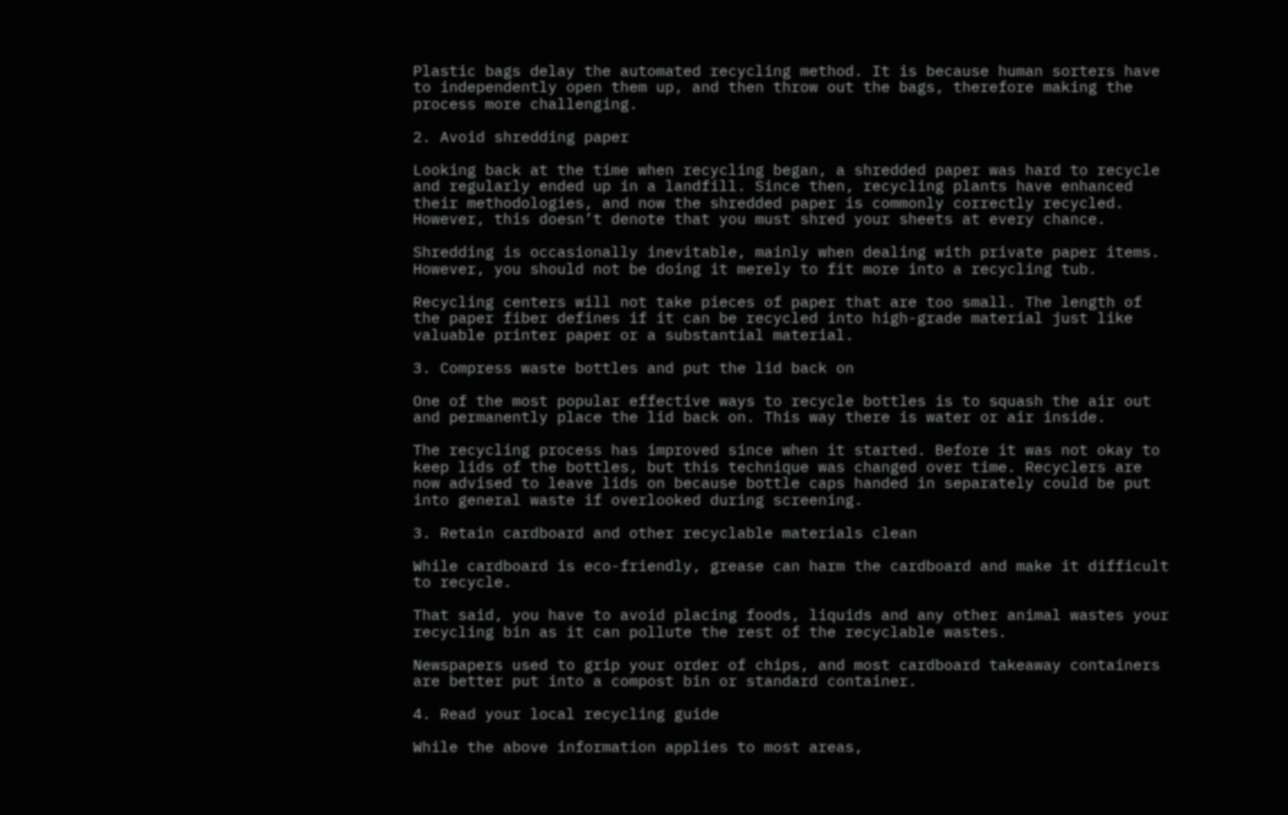Plastic bags delay the automated recycling method. It is because human sorters have to independently open them up, and then throw out the bags, therefore making the process more challenging.

2. Avoid shredding paper

Looking back at the time when recycling began, a shredded paper was hard to recycle and regularly ended up in a landfill. Since then, recycling plants have enhanced their methodologies, and now the shredded paper is commonly correctly recycled. However, this doesn’t denote that you must shred your sheets at every chance.

Shredding is occasionally inevitable, mainly when dealing with private paper items. However, you should not be doing it merely to fit more into a recycling tub.

Recycling centers will not take pieces of paper that are too small. The length of the paper fiber defines if it can be recycled into high-grade material just like valuable printer paper or a substantial material.

3. Compress waste bottles and put the lid back on

One of the most popular effective ways to recycle bottles is to squash the air out and permanently place the lid back on. This way there is water or air inside.

The recycling process has improved since when it started. Before it was not okay to keep lids of the bottles, but this technique was changed over time. Recyclers are now advised to leave lids on because bottle caps handed in separately could be put into general waste if overlooked during screening.

3. Retain cardboard and other recyclable materials clean

While cardboard is eco-friendly, grease can harm the cardboard and make it difficult to recycle.

That said, you have to avoid placing foods, liquids and any other animal wastes your recycling bin as it can pollute the rest of the recyclable wastes.

Newspapers used to grip your order of chips, and most cardboard takeaway containers are better put into a compost bin or standard container.

4. Read your local recycling guide

While the above information applies to most areas,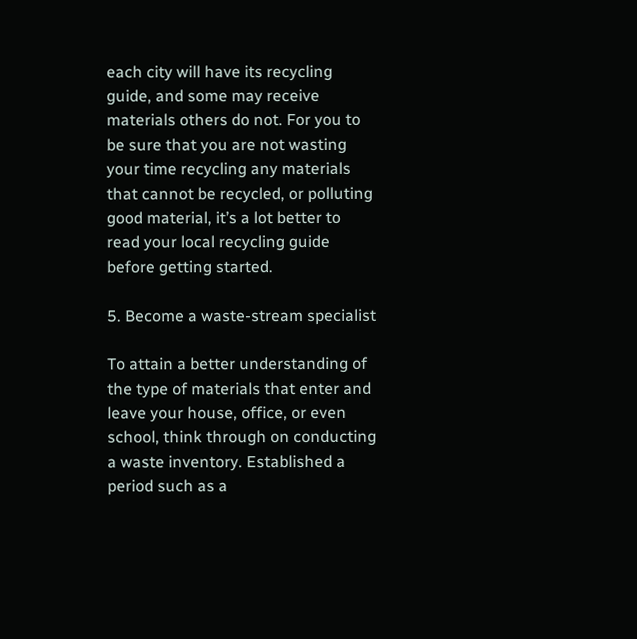each city will have its recycling guide, and some may receive materials others do not. For you to be sure that you are not wasting your time recycling any materials that cannot be recycled, or polluting good material, it’s a lot better to read your local recycling guide before getting started.

5. Become a waste-stream specialist

To attain a better understanding of the type of materials that enter and leave your house, office, or even school, think through on conducting a waste inventory. Established a period such as a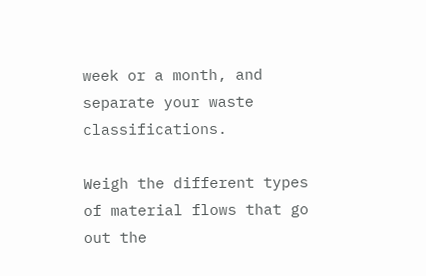week or a month, and separate your waste classifications.

Weigh the different types of material flows that go out the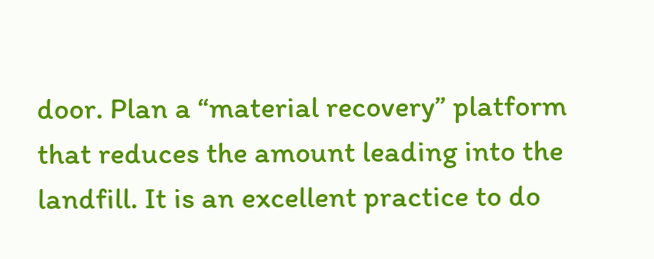door. Plan a “material recovery” platform that reduces the amount leading into the landfill. It is an excellent practice to do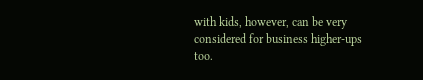with kids, however, can be very considered for business higher-ups too.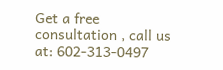Get a free consultation , call us at: 602-313-0497